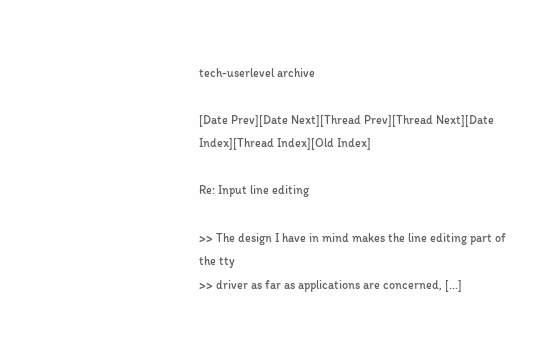tech-userlevel archive

[Date Prev][Date Next][Thread Prev][Thread Next][Date Index][Thread Index][Old Index]

Re: Input line editing

>> The design I have in mind makes the line editing part of the tty
>> driver as far as applications are concerned, [...]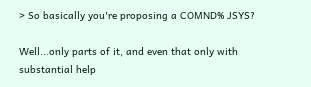> So basically you're proposing a COMND% JSYS?

Well...only parts of it, and even that only with substantial help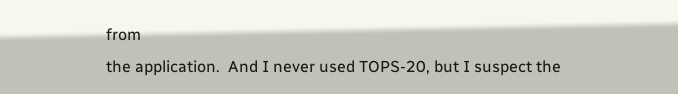from
the application.  And I never used TOPS-20, but I suspect the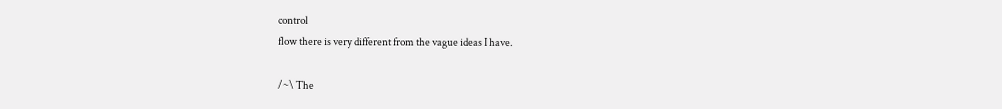control
flow there is very different from the vague ideas I have.

/~\ The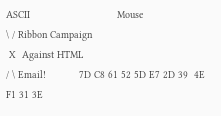ASCII                             Mouse
\ / Ribbon Campaign
 X  Against HTML
/ \ Email!           7D C8 61 52 5D E7 2D 39  4E F1 31 3E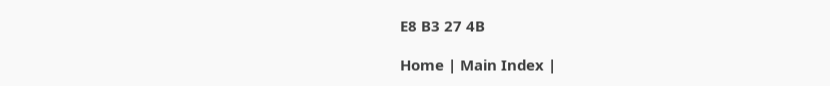E8 B3 27 4B

Home | Main Index |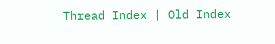Thread Index | Old Index